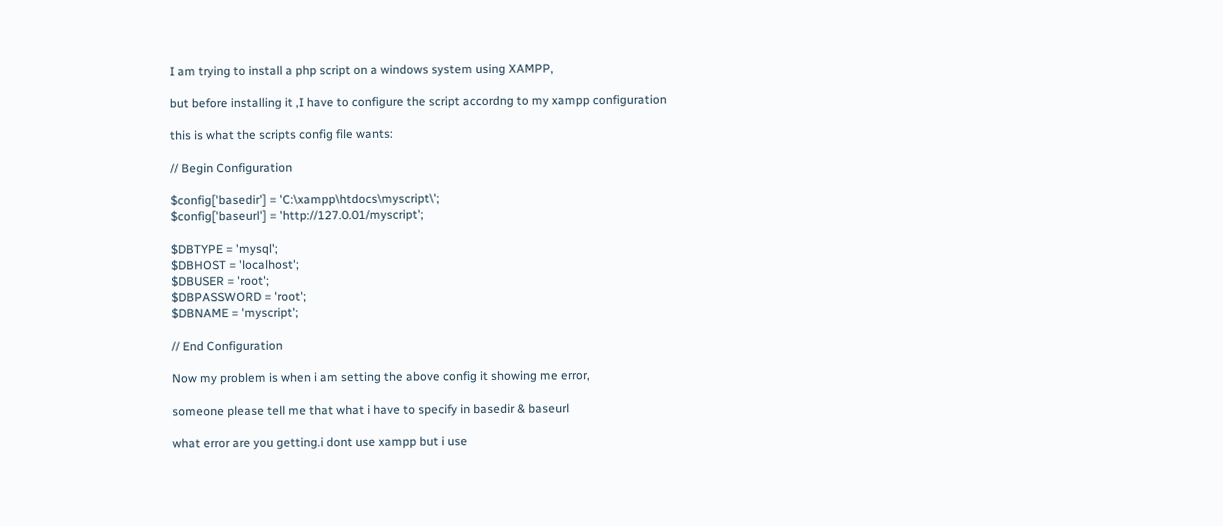I am trying to install a php script on a windows system using XAMPP,

but before installing it ,I have to configure the script accordng to my xampp configuration

this is what the scripts config file wants:

// Begin Configuration

$config['basedir'] = 'C:\xampp\htdocs\myscript\';
$config['baseurl'] = 'http://127.0.01/myscript';

$DBTYPE = 'mysql';
$DBHOST = 'localhost';
$DBUSER = 'root';
$DBPASSWORD = 'root';
$DBNAME = 'myscript';

// End Configuration

Now my problem is when i am setting the above config it showing me error,

someone please tell me that what i have to specify in basedir & baseurl

what error are you getting.i dont use xampp but i use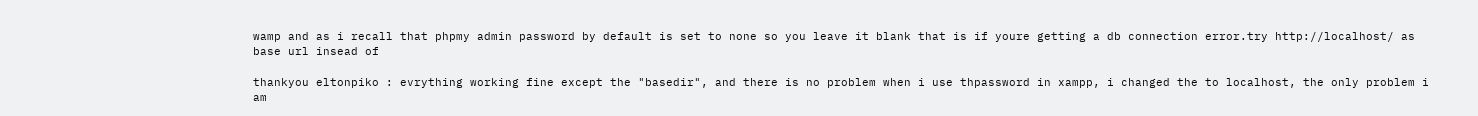wamp and as i recall that phpmy admin password by default is set to none so you leave it blank that is if youre getting a db connection error.try http://localhost/ as base url insead of

thankyou eltonpiko : evrything working fine except the "basedir", and there is no problem when i use thpassword in xampp, i changed the to localhost, the only problem i am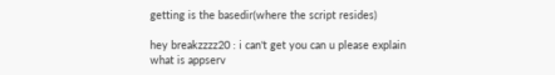getting is the basedir(where the script resides)

hey breakzzzz20 : i can't get you can u please explain what is appserv